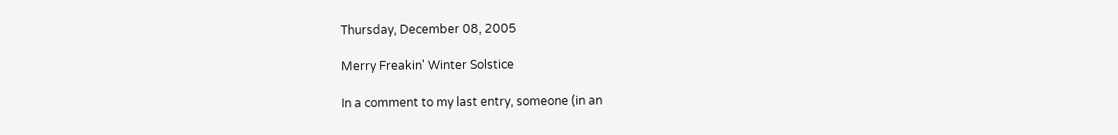Thursday, December 08, 2005

Merry Freakin' Winter Solstice

In a comment to my last entry, someone (in an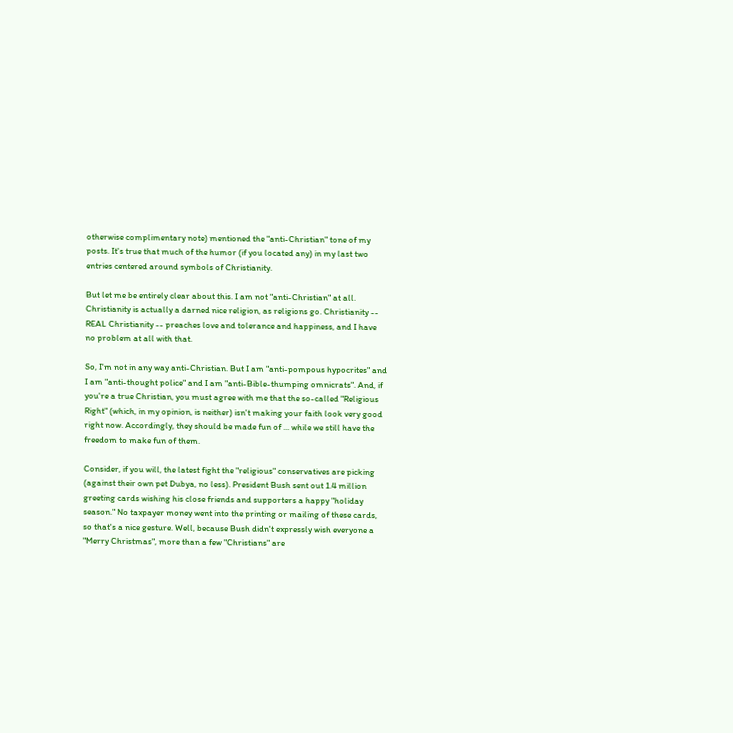otherwise complimentary note) mentioned the "anti-Christian" tone of my posts. It's true that much of the humor (if you located any) in my last two entries centered around symbols of Christianity.

But let me be entirely clear about this. I am not "anti-Christian" at all. Christianity is actually a darned nice religion, as religions go. Christianity -- REAL Christianity -- preaches love and tolerance and happiness, and I have no problem at all with that.

So, I'm not in any way anti-Christian. But I am "anti-pompous hypocrites" and I am "anti-thought police" and I am "anti-Bible-thumping omnicrats". And, if you're a true Christian, you must agree with me that the so-called "Religious Right" (which, in my opinion, is neither) isn't making your faith look very good right now. Accordingly, they should be made fun of ... while we still have the freedom to make fun of them.

Consider, if you will, the latest fight the "religious" conservatives are picking (against their own pet Dubya, no less). President Bush sent out 1.4 million greeting cards wishing his close friends and supporters a happy "holiday season." No taxpayer money went into the printing or mailing of these cards, so that's a nice gesture. Well, because Bush didn't expressly wish everyone a "Merry Christmas", more than a few "Christians" are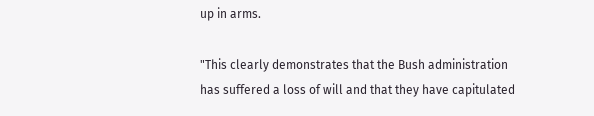up in arms.

"This clearly demonstrates that the Bush administration has suffered a loss of will and that they have capitulated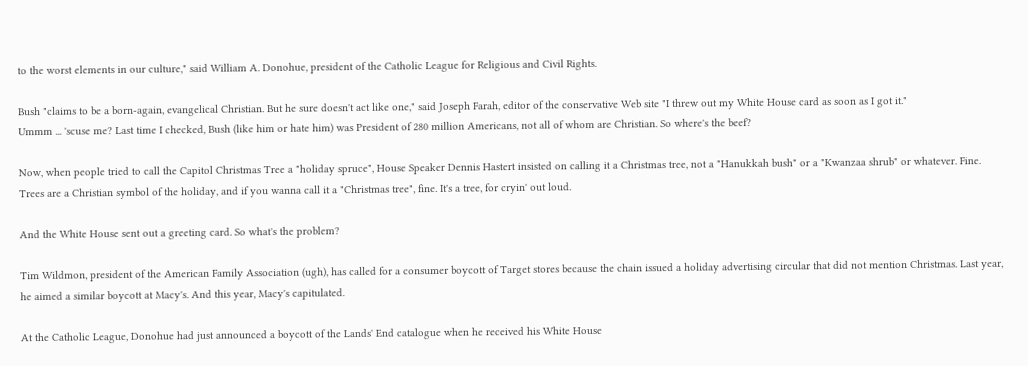to the worst elements in our culture," said William A. Donohue, president of the Catholic League for Religious and Civil Rights.

Bush "claims to be a born-again, evangelical Christian. But he sure doesn't act like one," said Joseph Farah, editor of the conservative Web site "I threw out my White House card as soon as I got it."
Ummm ... 'scuse me? Last time I checked, Bush (like him or hate him) was President of 280 million Americans, not all of whom are Christian. So where's the beef?

Now, when people tried to call the Capitol Christmas Tree a "holiday spruce", House Speaker Dennis Hastert insisted on calling it a Christmas tree, not a "Hanukkah bush" or a "Kwanzaa shrub" or whatever. Fine. Trees are a Christian symbol of the holiday, and if you wanna call it a "Christmas tree", fine. It's a tree, for cryin' out loud.

And the White House sent out a greeting card. So what's the problem?

Tim Wildmon, president of the American Family Association (ugh), has called for a consumer boycott of Target stores because the chain issued a holiday advertising circular that did not mention Christmas. Last year, he aimed a similar boycott at Macy's. And this year, Macy's capitulated.

At the Catholic League, Donohue had just announced a boycott of the Lands' End catalogue when he received his White House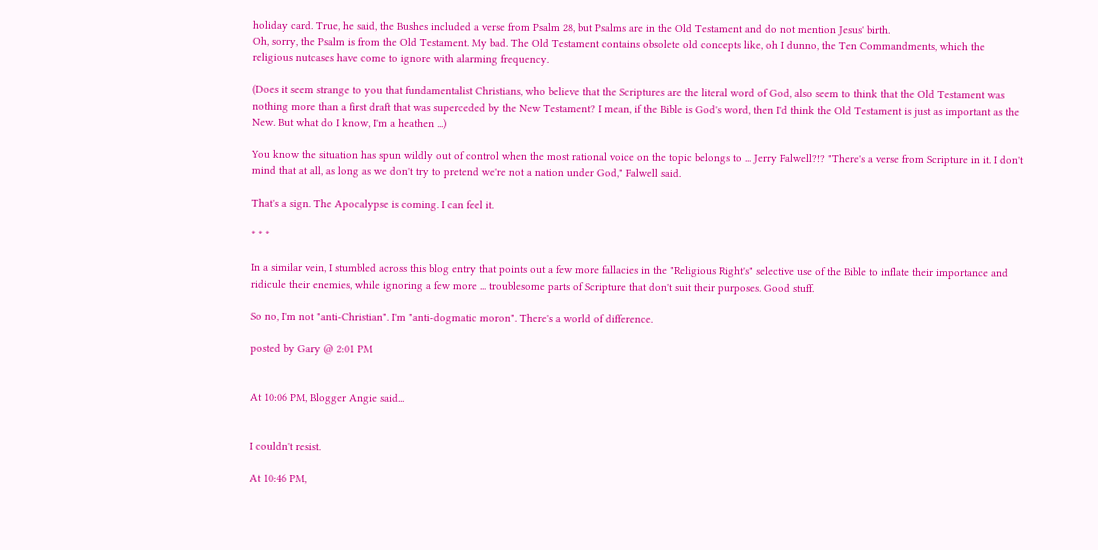holiday card. True, he said, the Bushes included a verse from Psalm 28, but Psalms are in the Old Testament and do not mention Jesus' birth.
Oh, sorry, the Psalm is from the Old Testament. My bad. The Old Testament contains obsolete old concepts like, oh I dunno, the Ten Commandments, which the religious nutcases have come to ignore with alarming frequency.

(Does it seem strange to you that fundamentalist Christians, who believe that the Scriptures are the literal word of God, also seem to think that the Old Testament was nothing more than a first draft that was superceded by the New Testament? I mean, if the Bible is God's word, then I'd think the Old Testament is just as important as the New. But what do I know, I'm a heathen ...)

You know the situation has spun wildly out of control when the most rational voice on the topic belongs to ... Jerry Falwell?!? "There's a verse from Scripture in it. I don't mind that at all, as long as we don't try to pretend we're not a nation under God," Falwell said.

That's a sign. The Apocalypse is coming. I can feel it.

* * *

In a similar vein, I stumbled across this blog entry that points out a few more fallacies in the "Religious Right's" selective use of the Bible to inflate their importance and ridicule their enemies, while ignoring a few more ... troublesome parts of Scripture that don't suit their purposes. Good stuff.

So no, I'm not "anti-Christian". I'm "anti-dogmatic moron". There's a world of difference.

posted by Gary @ 2:01 PM


At 10:06 PM, Blogger Angie said...


I couldn't resist.

At 10:46 PM,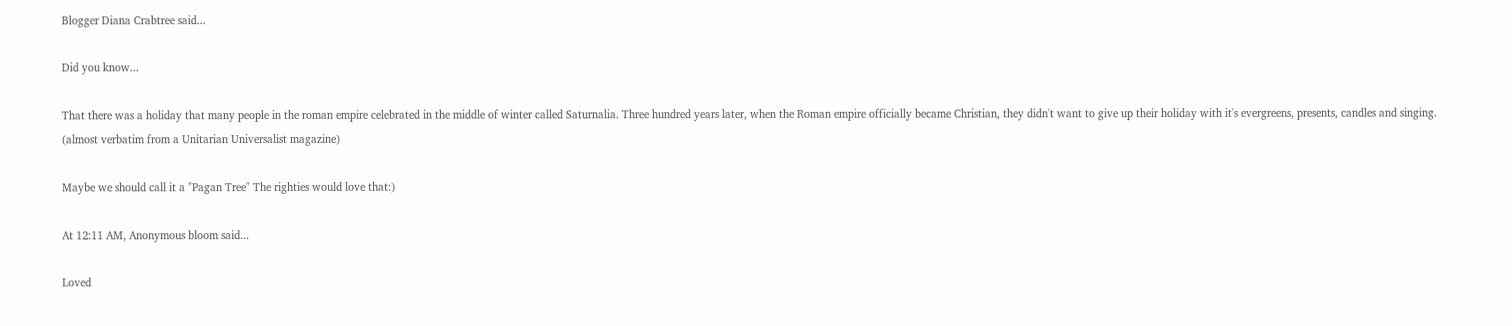Blogger Diana Crabtree said...

Did you know...

That there was a holiday that many people in the roman empire celebrated in the middle of winter called Saturnalia. Three hundred years later, when the Roman empire officially became Christian, they didn't want to give up their holiday with it's evergreens, presents, candles and singing. (almost verbatim from a Unitarian Universalist magazine)

Maybe we should call it a "Pagan Tree" The righties would love that:)

At 12:11 AM, Anonymous bloom said...

Loved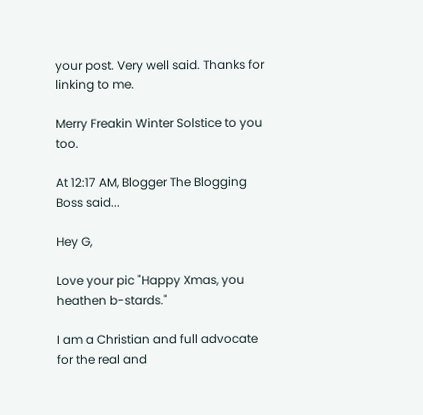your post. Very well said. Thanks for linking to me.

Merry Freakin Winter Solstice to you too.

At 12:17 AM, Blogger The Blogging Boss said...

Hey G,

Love your pic "Happy Xmas, you heathen b-stards."

I am a Christian and full advocate for the real and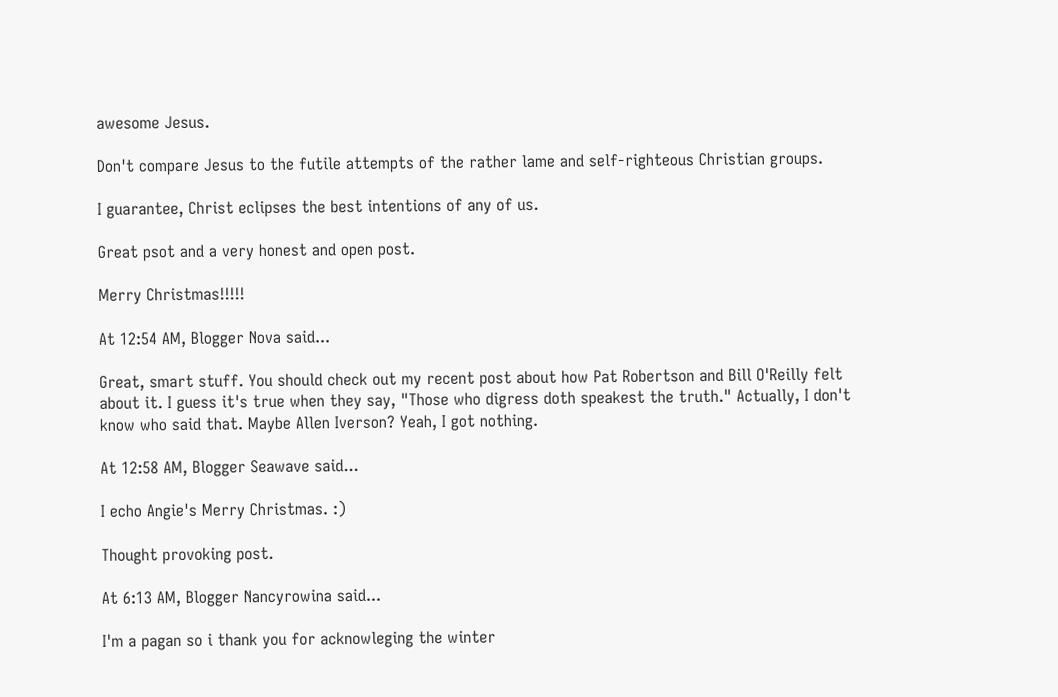awesome Jesus.

Don't compare Jesus to the futile attempts of the rather lame and self-righteous Christian groups.

I guarantee, Christ eclipses the best intentions of any of us.

Great psot and a very honest and open post.

Merry Christmas!!!!!

At 12:54 AM, Blogger Nova said...

Great, smart stuff. You should check out my recent post about how Pat Robertson and Bill O'Reilly felt about it. I guess it's true when they say, "Those who digress doth speakest the truth." Actually, I don't know who said that. Maybe Allen Iverson? Yeah, I got nothing.

At 12:58 AM, Blogger Seawave said...

I echo Angie's Merry Christmas. :)

Thought provoking post.

At 6:13 AM, Blogger Nancyrowina said...

I'm a pagan so i thank you for acknowleging the winter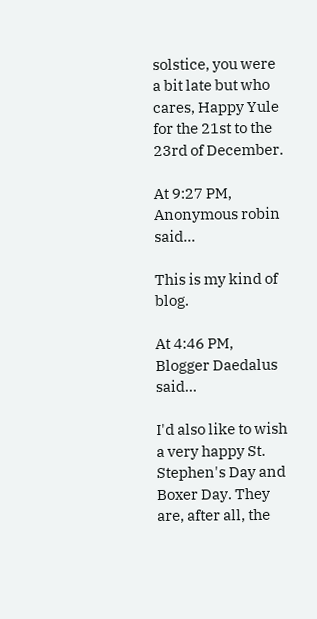solstice, you were a bit late but who cares, Happy Yule for the 21st to the 23rd of December.

At 9:27 PM, Anonymous robin said...

This is my kind of blog.

At 4:46 PM, Blogger Daedalus said...

I'd also like to wish a very happy St. Stephen's Day and Boxer Day. They are, after all, the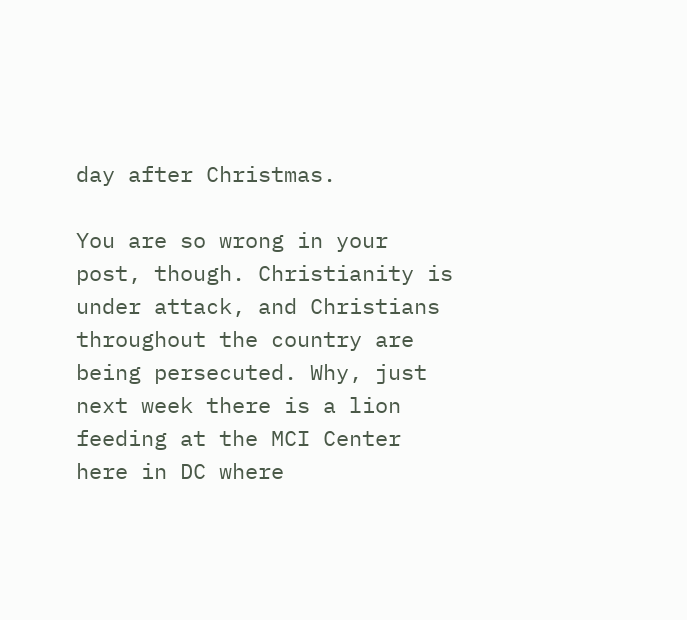day after Christmas.

You are so wrong in your post, though. Christianity is under attack, and Christians throughout the country are being persecuted. Why, just next week there is a lion feeding at the MCI Center here in DC where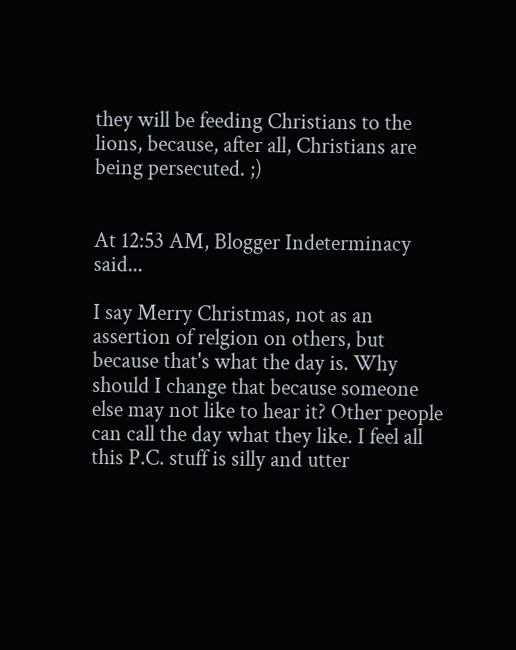they will be feeding Christians to the lions, because, after all, Christians are being persecuted. ;)


At 12:53 AM, Blogger Indeterminacy said...

I say Merry Christmas, not as an assertion of relgion on others, but because that's what the day is. Why should I change that because someone else may not like to hear it? Other people can call the day what they like. I feel all this P.C. stuff is silly and utter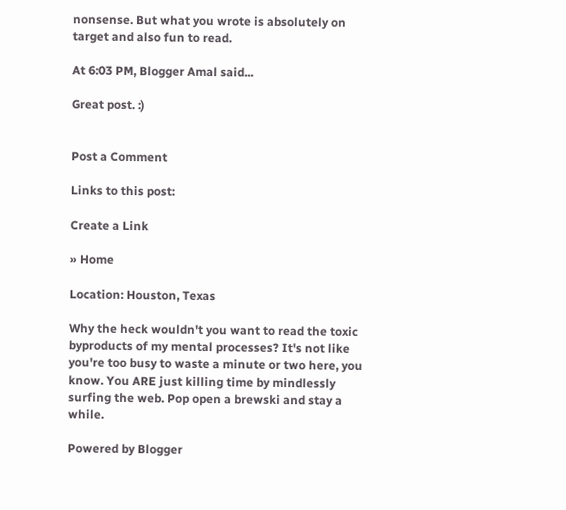nonsense. But what you wrote is absolutely on target and also fun to read.

At 6:03 PM, Blogger Amal said...

Great post. :)


Post a Comment

Links to this post:

Create a Link

» Home

Location: Houston, Texas

Why the heck wouldn't you want to read the toxic byproducts of my mental processes? It's not like you're too busy to waste a minute or two here, you know. You ARE just killing time by mindlessly surfing the web. Pop open a brewski and stay a while.

Powered by Blogger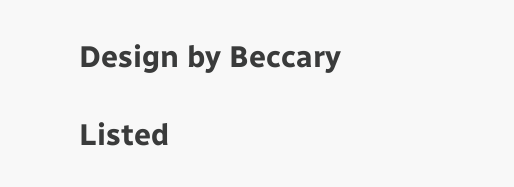Design by Beccary

Listed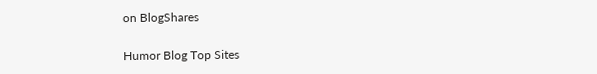on BlogShares

Humor Blog Top Sites